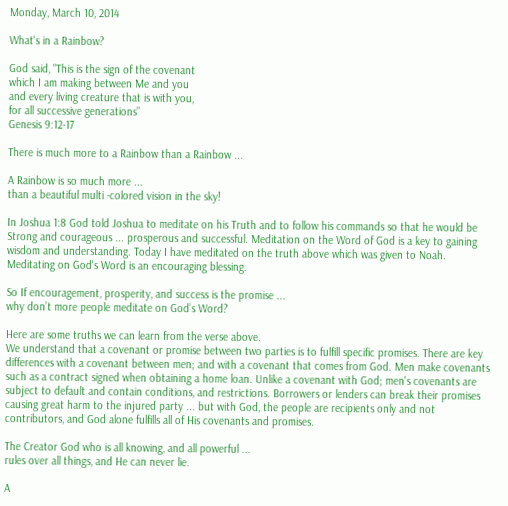Monday, March 10, 2014

What's in a Rainbow?

God said, "This is the sign of the covenant
which I am making between Me and you
and every living creature that is with you,
for all successive generations”
Genesis 9:12-17

There is much more to a Rainbow than a Rainbow ...

A Rainbow is so much more ...
than a beautiful multi -colored vision in the sky!

In Joshua 1:8 God told Joshua to meditate on his Truth and to follow his commands so that he would be Strong and courageous ... prosperous and successful. Meditation on the Word of God is a key to gaining wisdom and understanding. Today I have meditated on the truth above which was given to Noah. Meditating on God's Word is an encouraging blessing.

So If encouragement, prosperity, and success is the promise ...
why don’t more people meditate on God’s Word?

Here are some truths we can learn from the verse above.
We understand that a covenant or promise between two parties is to fulfill specific promises. There are key differences with a covenant between men; and with a covenant that comes from God. Men make covenants such as a contract signed when obtaining a home loan. Unlike a covenant with God; men's covenants are subject to default and contain conditions, and restrictions. Borrowers or lenders can break their promises causing great harm to the injured party ... but with God, the people are recipients only and not contributors, and God alone fulfills all of His covenants and promises.

The Creator God who is all knowing, and all powerful ...
rules over all things, and He can never lie.

A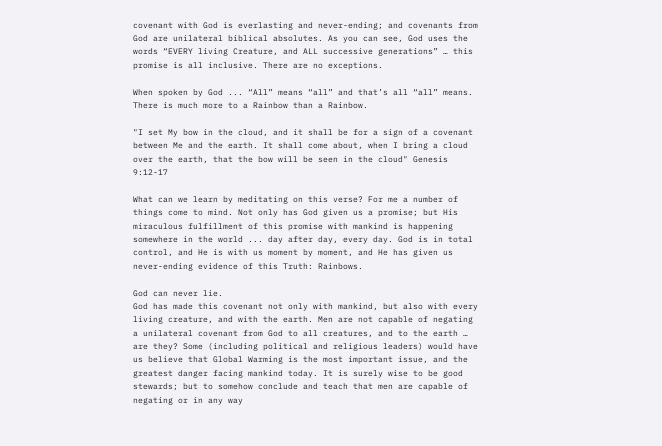covenant with God is everlasting and never-ending; and covenants from God are unilateral biblical absolutes. As you can see, God uses the words “EVERY living Creature, and ALL successive generations” … this promise is all inclusive. There are no exceptions.

When spoken by God ... “All” means “all” and that’s all “all” means.
There is much more to a Rainbow than a Rainbow.

"I set My bow in the cloud, and it shall be for a sign of a covenant between Me and the earth. It shall come about, when I bring a cloud over the earth, that the bow will be seen in the cloud" Genesis 9:12-17

What can we learn by meditating on this verse? For me a number of things come to mind. Not only has God given us a promise; but His miraculous fulfillment of this promise with mankind is happening somewhere in the world ... day after day, every day. God is in total control, and He is with us moment by moment, and He has given us never-ending evidence of this Truth: Rainbows.

God can never lie.
God has made this covenant not only with mankind, but also with every living creature, and with the earth. Men are not capable of negating a unilateral covenant from God to all creatures, and to the earth … are they? Some (including political and religious leaders) would have us believe that Global Warming is the most important issue, and the greatest danger facing mankind today. It is surely wise to be good stewards; but to somehow conclude and teach that men are capable of negating or in any way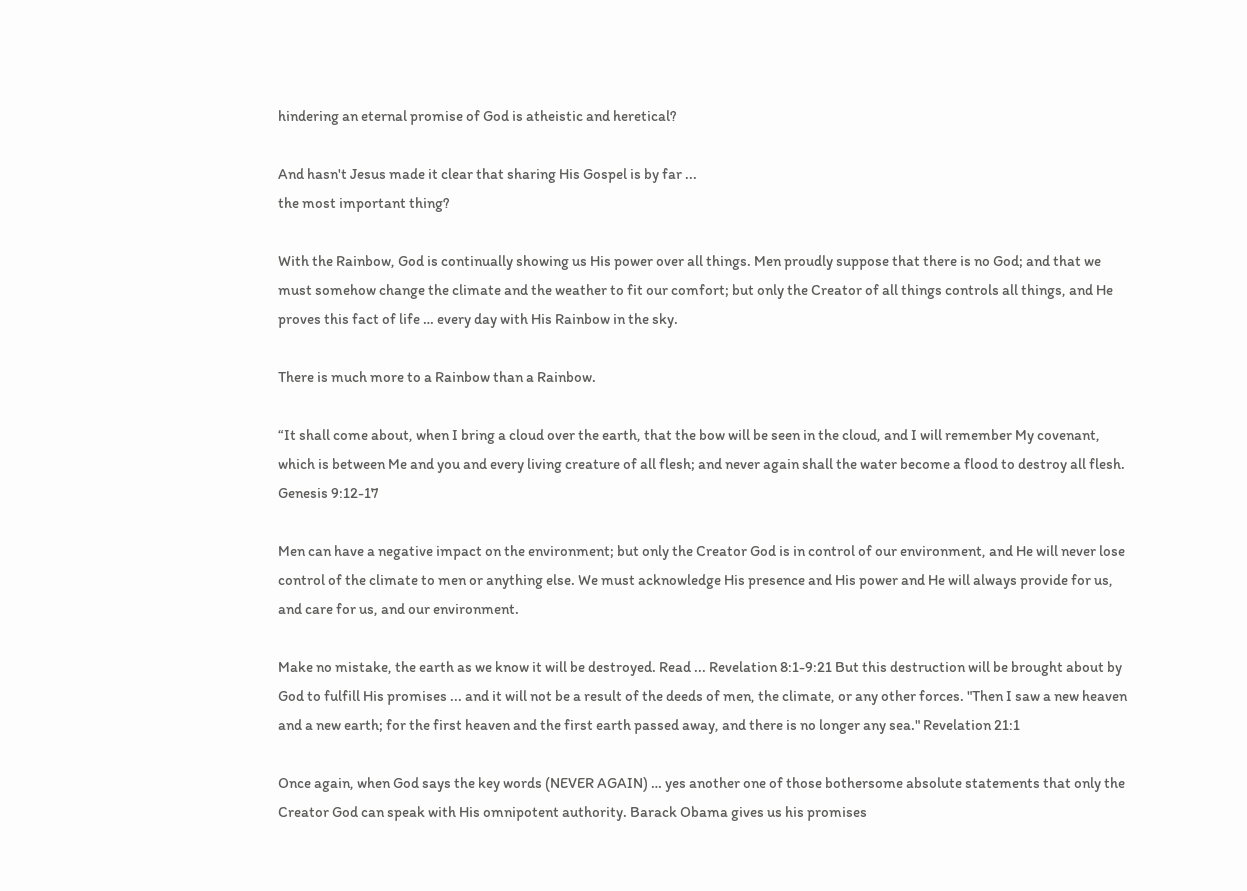hindering an eternal promise of God is atheistic and heretical?

And hasn't Jesus made it clear that sharing His Gospel is by far ...
the most important thing?

With the Rainbow, God is continually showing us His power over all things. Men proudly suppose that there is no God; and that we must somehow change the climate and the weather to fit our comfort; but only the Creator of all things controls all things, and He proves this fact of life … every day with His Rainbow in the sky.

There is much more to a Rainbow than a Rainbow.

“It shall come about, when I bring a cloud over the earth, that the bow will be seen in the cloud, and I will remember My covenant, which is between Me and you and every living creature of all flesh; and never again shall the water become a flood to destroy all flesh. Genesis 9:12-17

Men can have a negative impact on the environment; but only the Creator God is in control of our environment, and He will never lose control of the climate to men or anything else. We must acknowledge His presence and His power and He will always provide for us, and care for us, and our environment.

Make no mistake, the earth as we know it will be destroyed. Read ... Revelation 8:1-9:21 But this destruction will be brought about by God to fulfill His promises ... and it will not be a result of the deeds of men, the climate, or any other forces. "Then I saw a new heaven and a new earth; for the first heaven and the first earth passed away, and there is no longer any sea." Revelation 21:1

Once again, when God says the key words (NEVER AGAIN) … yes another one of those bothersome absolute statements that only the Creator God can speak with His omnipotent authority. Barack Obama gives us his promises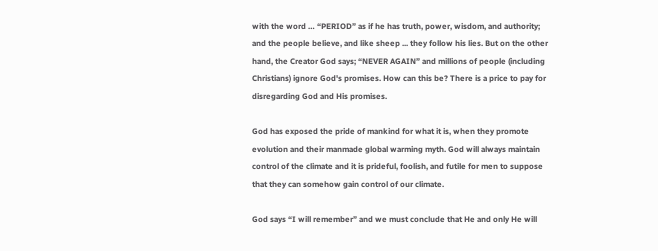with the word … “PERIOD” as if he has truth, power, wisdom, and authority; and the people believe, and like sheep ... they follow his lies. But on the other hand, the Creator God says; “NEVER AGAIN” and millions of people (including Christians) ignore God's promises. How can this be? There is a price to pay for disregarding God and His promises.

God has exposed the pride of mankind for what it is, when they promote evolution and their manmade global warming myth. God will always maintain control of the climate and it is prideful, foolish, and futile for men to suppose that they can somehow gain control of our climate.

God says “I will remember” and we must conclude that He and only He will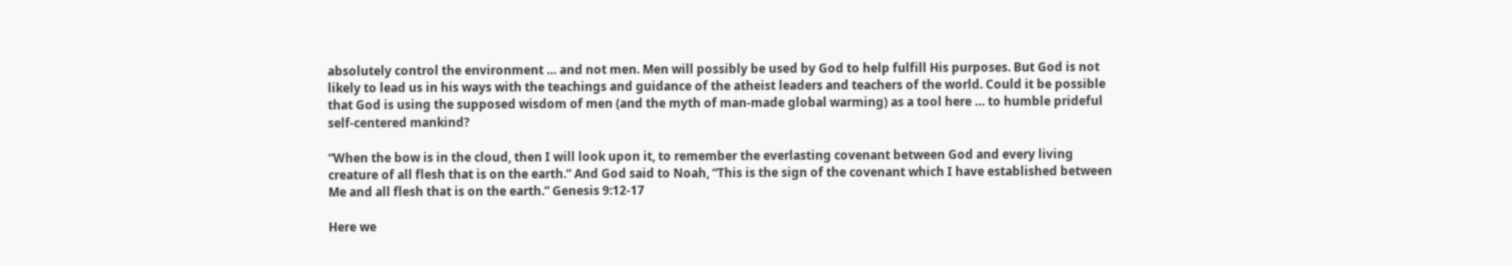absolutely control the environment … and not men. Men will possibly be used by God to help fulfill His purposes. But God is not likely to lead us in his ways with the teachings and guidance of the atheist leaders and teachers of the world. Could it be possible that God is using the supposed wisdom of men (and the myth of man-made global warming) as a tool here … to humble prideful self-centered mankind?

“When the bow is in the cloud, then I will look upon it, to remember the everlasting covenant between God and every living creature of all flesh that is on the earth.” And God said to Noah, “This is the sign of the covenant which I have established between Me and all flesh that is on the earth.” Genesis 9:12-17

Here we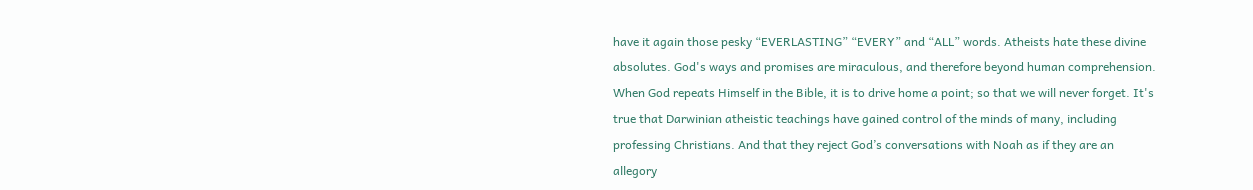have it again those pesky “EVERLASTING” “EVERY” and “ALL” words. Atheists hate these divine absolutes. God's ways and promises are miraculous, and therefore beyond human comprehension. When God repeats Himself in the Bible, it is to drive home a point; so that we will never forget. It's true that Darwinian atheistic teachings have gained control of the minds of many, including professing Christians. And that they reject God’s conversations with Noah as if they are an allegory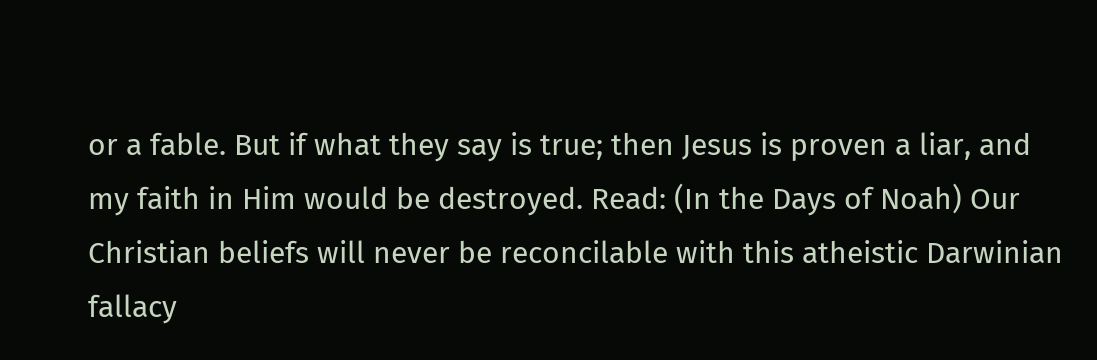or a fable. But if what they say is true; then Jesus is proven a liar, and my faith in Him would be destroyed. Read: (In the Days of Noah) Our Christian beliefs will never be reconcilable with this atheistic Darwinian fallacy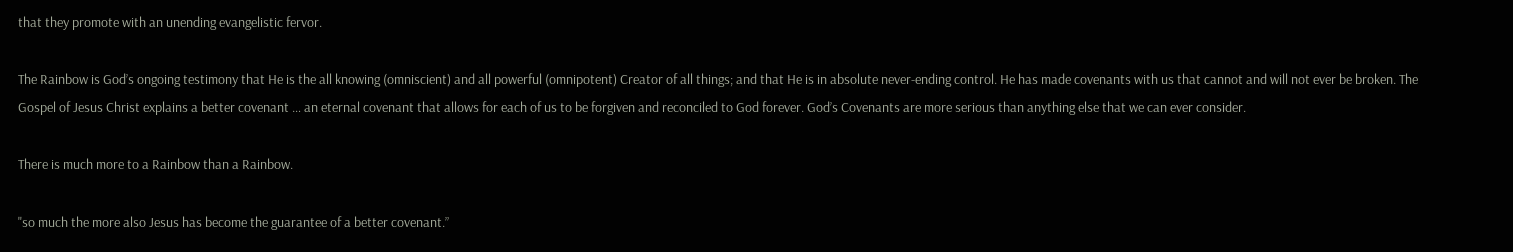that they promote with an unending evangelistic fervor.

The Rainbow is God’s ongoing testimony that He is the all knowing (omniscient) and all powerful (omnipotent) Creator of all things; and that He is in absolute never-ending control. He has made covenants with us that cannot and will not ever be broken. The Gospel of Jesus Christ explains a better covenant … an eternal covenant that allows for each of us to be forgiven and reconciled to God forever. God’s Covenants are more serious than anything else that we can ever consider.

There is much more to a Rainbow than a Rainbow.

"so much the more also Jesus has become the guarantee of a better covenant.”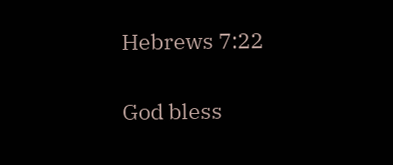Hebrews 7:22

God bless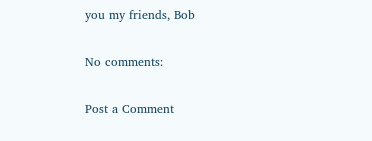you my friends, Bob

No comments:

Post a Comment